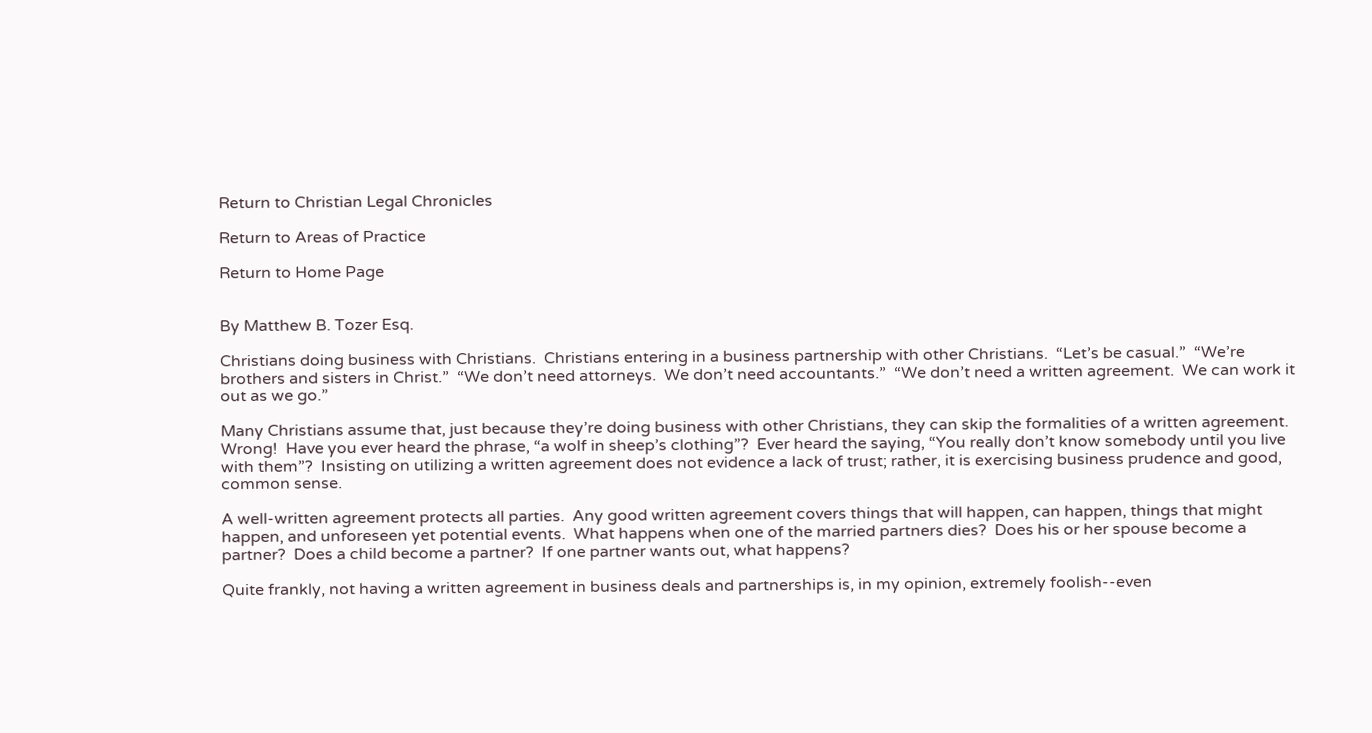Return to Christian Legal Chronicles

Return to Areas of Practice

Return to Home Page


By Matthew B. Tozer Esq.

Christians doing business with Christians.  Christians entering in a business partnership with other Christians.  “Let’s be casual.”  “We’re brothers and sisters in Christ.”  “We don’t need attorneys.  We don’t need accountants.”  “We don’t need a written agreement.  We can work it out as we go.”

Many Christians assume that, just because they’re doing business with other Christians, they can skip the formalities of a written agreement.  Wrong!  Have you ever heard the phrase, “a wolf in sheep’s clothing”?  Ever heard the saying, “You really don’t know somebody until you live with them”?  Insisting on utilizing a written agreement does not evidence a lack of trust; rather, it is exercising business prudence and good, common sense.

A well-written agreement protects all parties.  Any good written agreement covers things that will happen, can happen, things that might happen, and unforeseen yet potential events.  What happens when one of the married partners dies?  Does his or her spouse become a partner?  Does a child become a partner?  If one partner wants out, what happens?

Quite frankly, not having a written agreement in business deals and partnerships is, in my opinion, extremely foolish--even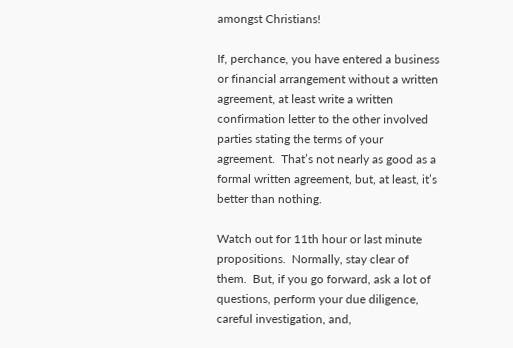amongst Christians!

If, perchance, you have entered a business or financial arrangement without a written agreement, at least write a written confirmation letter to the other involved parties stating the terms of your agreement.  That’s not nearly as good as a formal written agreement, but, at least, it’s better than nothing.

Watch out for 11th hour or last minute propositions.  Normally, stay clear of them.  But, if you go forward, ask a lot of questions, perform your due diligence, careful investigation, and,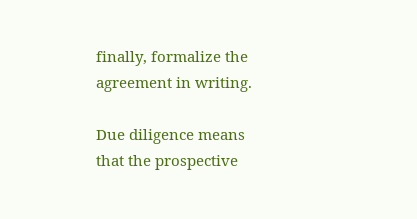finally, formalize the agreement in writing.

Due diligence means that the prospective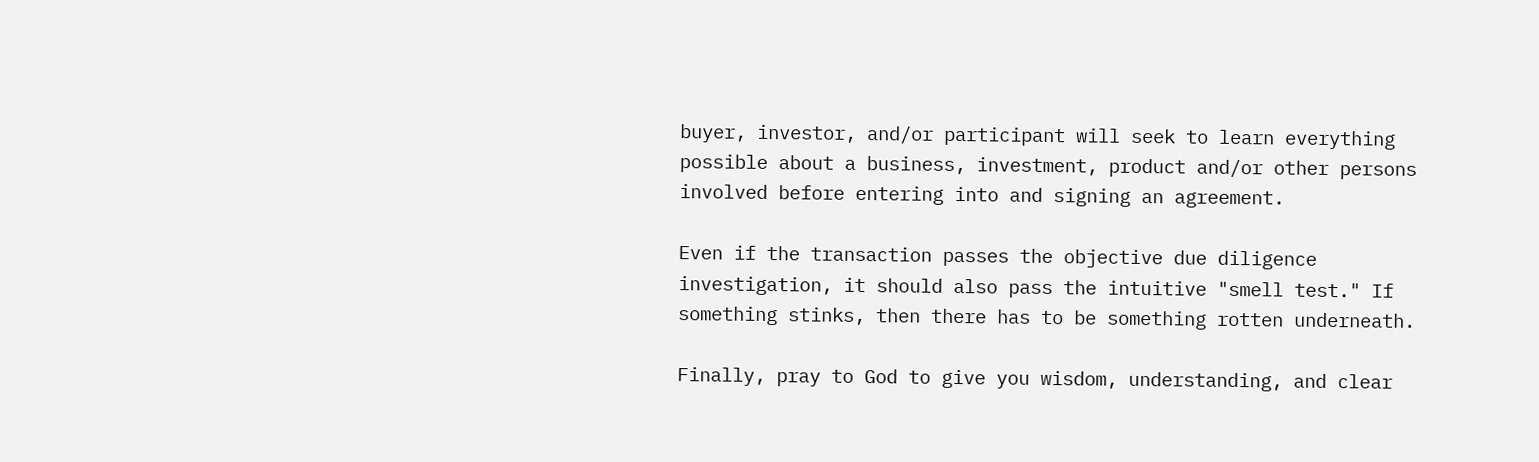buyer, investor, and/or participant will seek to learn everything possible about a business, investment, product and/or other persons involved before entering into and signing an agreement.

Even if the transaction passes the objective due diligence investigation, it should also pass the intuitive "smell test." If something stinks, then there has to be something rotten underneath.

Finally, pray to God to give you wisdom, understanding, and clear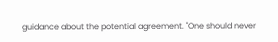guidance about the potential agreement. "One should never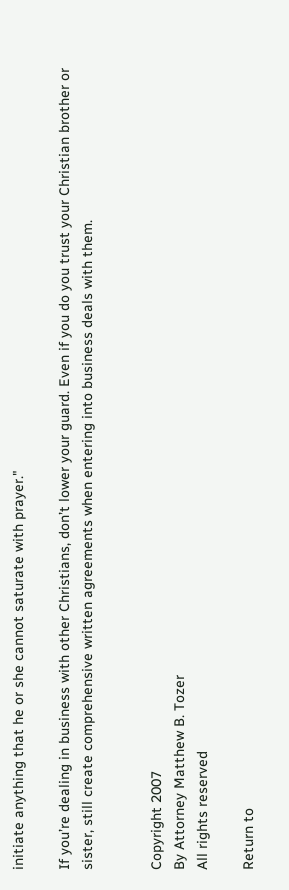initiate anything that he or she cannot saturate with prayer."

If you’re dealing in business with other Christians, don’t lower your guard. Even if you do you trust your Christian brother or sister, still create comprehensive written agreements when entering into business deals with them.


Copyright 2007
By Attorney Matthew B. Tozer
All rights reserved

Return to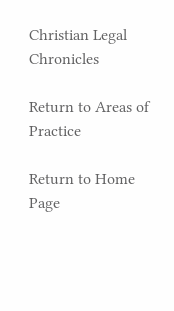Christian Legal Chronicles

Return to Areas of Practice

Return to Home Page